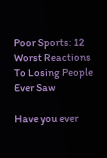Poor Sports: 12 Worst Reactions To Losing People Ever Saw

Have you ever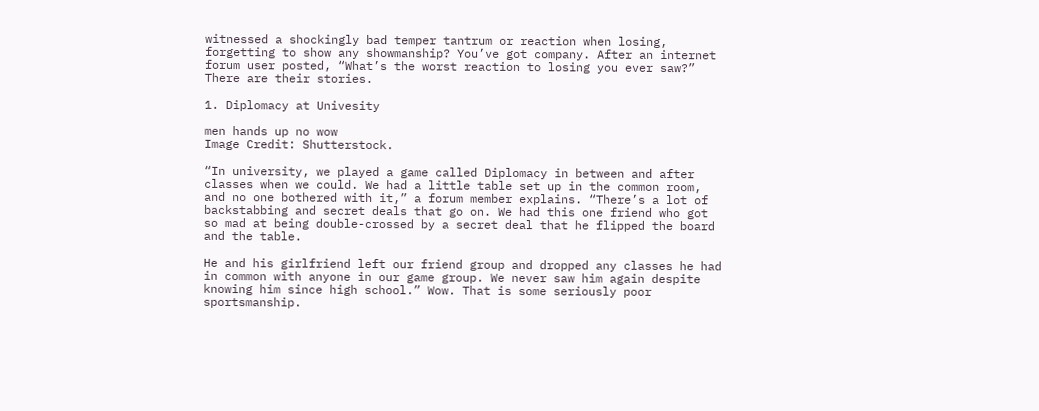witnessed a shockingly bad temper tantrum or reaction when losing, forgetting to show any showmanship? You’ve got company. After an internet forum user posted, “What’s the worst reaction to losing you ever saw?” There are their stories.

1. Diplomacy at Univesity

men hands up no wow
Image Credit: Shutterstock.

“In university, we played a game called Diplomacy in between and after classes when we could. We had a little table set up in the common room, and no one bothered with it,” a forum member explains. “There’s a lot of backstabbing and secret deals that go on. We had this one friend who got so mad at being double-crossed by a secret deal that he flipped the board and the table.

He and his girlfriend left our friend group and dropped any classes he had in common with anyone in our game group. We never saw him again despite knowing him since high school.” Wow. That is some seriously poor sportsmanship.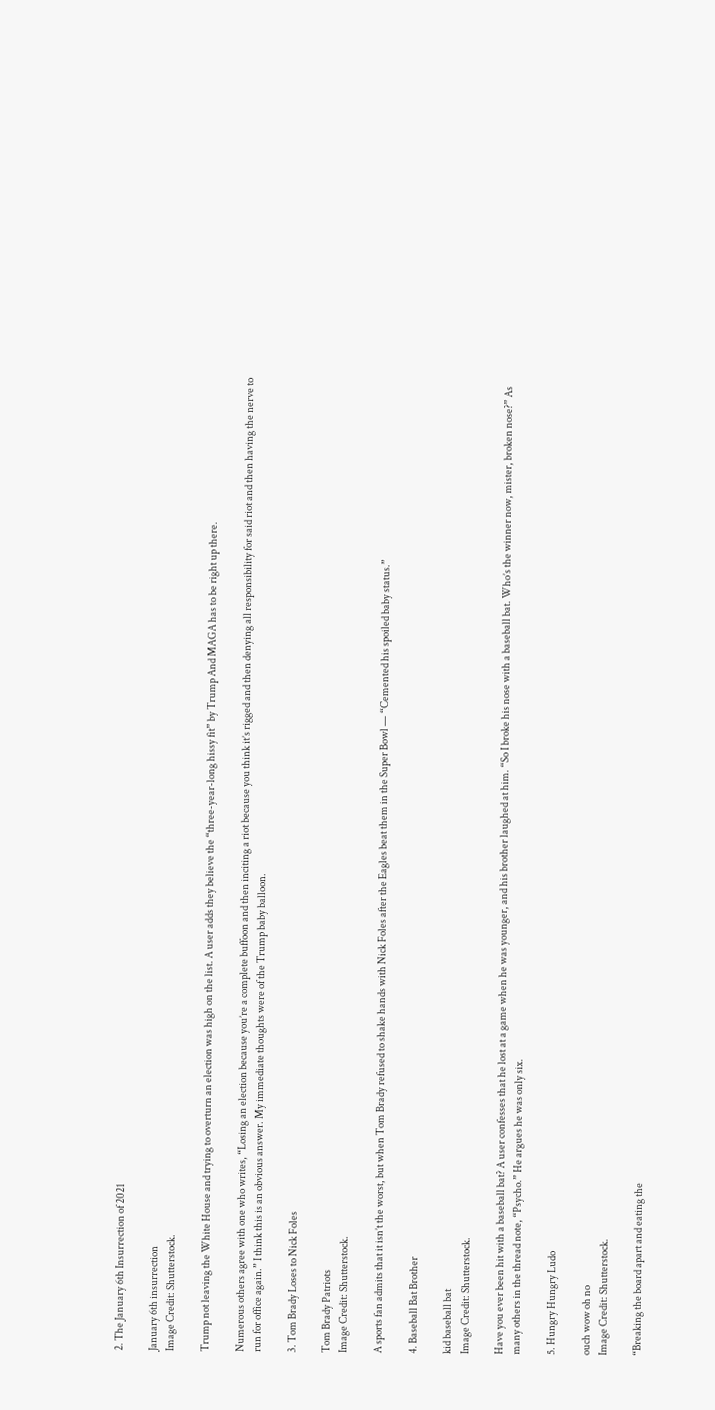2. The January 6th Insurrection of 2021

January 6th insurrection
Image Credit: Shutterstock.

Trump not leaving the White House and trying to overturn an election was high on the list. A user adds they believe the “three-year-long hissy fit” by Trump And MAGA has to be right up there.

Numerous others agree with one who writes, “Losing an election because you’re a complete buffoon and then inciting a riot because you think it’s rigged and then denying all responsibility for said riot and then having the nerve to run for office again.” I think this is an obvious answer. My immediate thoughts were of the Trump baby balloon.

3. Tom Brady Loses to Nick Foles

Tom Brady Patriots
Image Credit: Shutterstock.

A sports fan admits that it isn’t the worst, but when Tom Brady refused to shake hands with Nick Foles after the Eagles beat them in the Super Bowl — “Cemented his spoiled baby status.”

4. Baseball Bat Brother

kid baseball bat
Image Credit: Shutterstock.

Have you ever been hit with a baseball bat? A user confesses that he lost at a game when he was younger, and his brother laughed at him. “So I broke his nose with a baseball bat. Who’s the winner now, mister, broken nose?” As many others in the thread note, “Psycho.” He argues he was only six.

5. Hungry Hungry Ludo

ouch wow oh no
Image Credit: Shutterstock.

“Breaking the board apart and eating the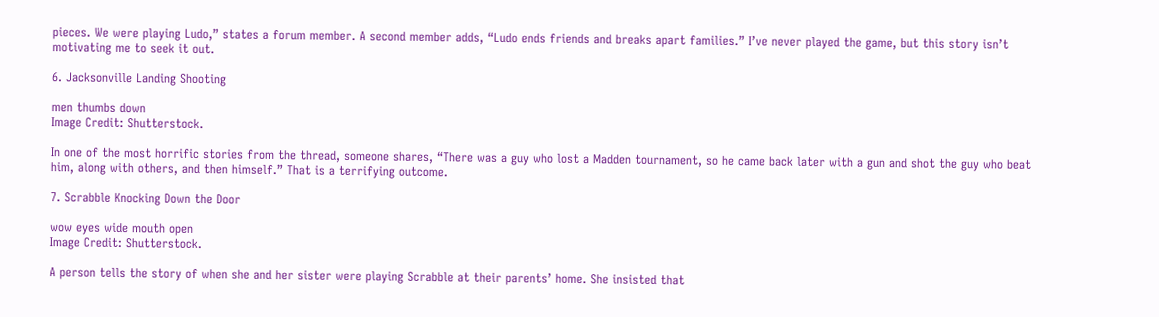pieces. We were playing Ludo,” states a forum member. A second member adds, “Ludo ends friends and breaks apart families.” I’ve never played the game, but this story isn’t motivating me to seek it out.

6. Jacksonville Landing Shooting

men thumbs down
Image Credit: Shutterstock.

In one of the most horrific stories from the thread, someone shares, “There was a guy who lost a Madden tournament, so he came back later with a gun and shot the guy who beat him, along with others, and then himself.” That is a terrifying outcome.

7. Scrabble Knocking Down the Door

wow eyes wide mouth open
Image Credit: Shutterstock.

A person tells the story of when she and her sister were playing Scrabble at their parents’ home. She insisted that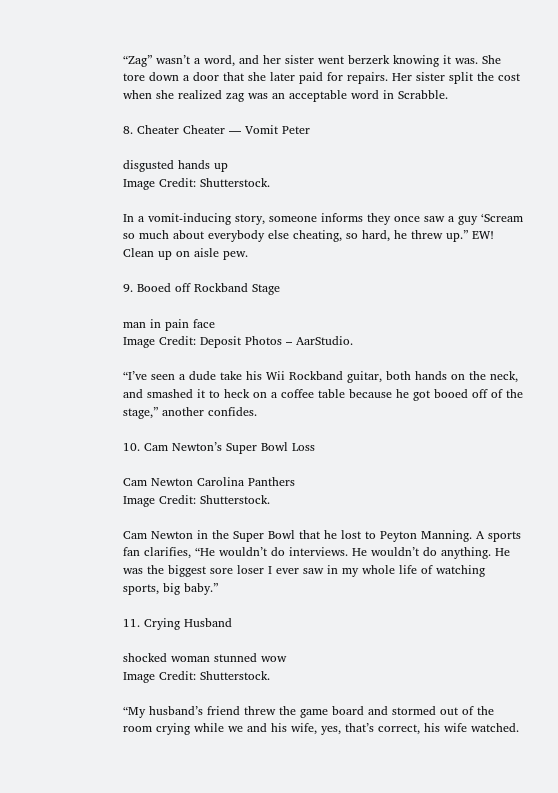“Zag” wasn’t a word, and her sister went berzerk knowing it was. She tore down a door that she later paid for repairs. Her sister split the cost when she realized zag was an acceptable word in Scrabble.

8. Cheater Cheater — Vomit Peter

disgusted hands up
Image Credit: Shutterstock.

In a vomit-inducing story, someone informs they once saw a guy ‘Scream so much about everybody else cheating, so hard, he threw up.” EW! Clean up on aisle pew.

9. Booed off Rockband Stage

man in pain face
Image Credit: Deposit Photos – AarStudio.

“I’ve seen a dude take his Wii Rockband guitar, both hands on the neck, and smashed it to heck on a coffee table because he got booed off of the stage,” another confides.

10. Cam Newton’s Super Bowl Loss

Cam Newton Carolina Panthers
Image Credit: Shutterstock.

Cam Newton in the Super Bowl that he lost to Peyton Manning. A sports fan clarifies, “He wouldn’t do interviews. He wouldn’t do anything. He was the biggest sore loser I ever saw in my whole life of watching sports, big baby.”

11. Crying Husband

shocked woman stunned wow
Image Credit: Shutterstock.

“My husband’s friend threw the game board and stormed out of the room crying while we and his wife, yes, that’s correct, his wife watched.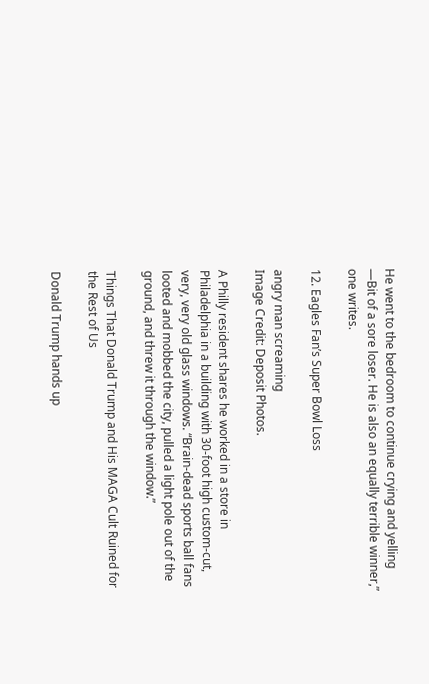He went to the bedroom to continue crying and yelling —Bit of a sore loser. He is also an equally terrible winner,” one writes.

12. Eagles Fan’s Super Bowl Loss

angry man screaming
Image Credit: Deposit Photos.

A Philly resident shares he worked in a store in Philadelphia in a building with 30-foot high custom-cut, very, very old glass windows. “Brain-dead sports ball fans looted and mobbed the city, pulled a light pole out of the ground, and threw it through the window.”

Things That Donald Trump and His MAGA Cult Ruined for the Rest of Us

Donald Trump hands up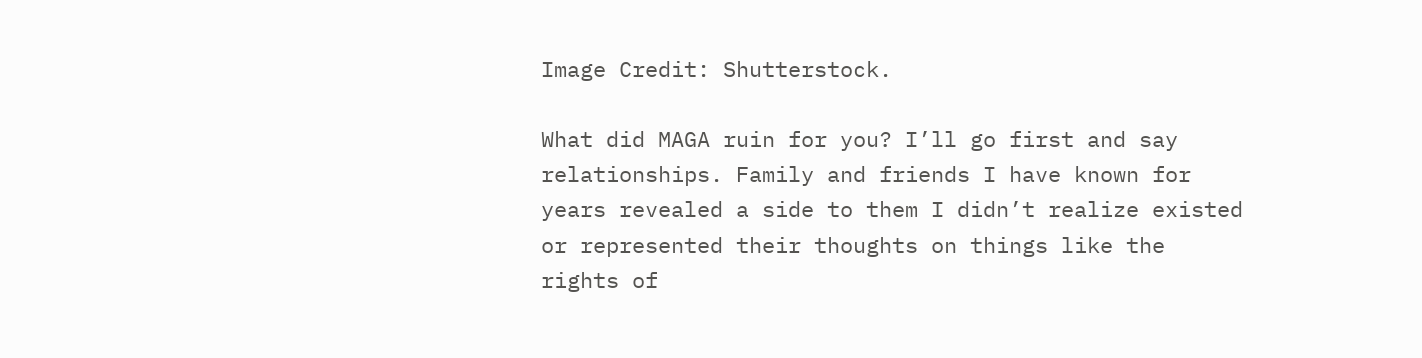Image Credit: Shutterstock.

What did MAGA ruin for you? I’ll go first and say relationships. Family and friends I have known for years revealed a side to them I didn’t realize existed or represented their thoughts on things like the rights of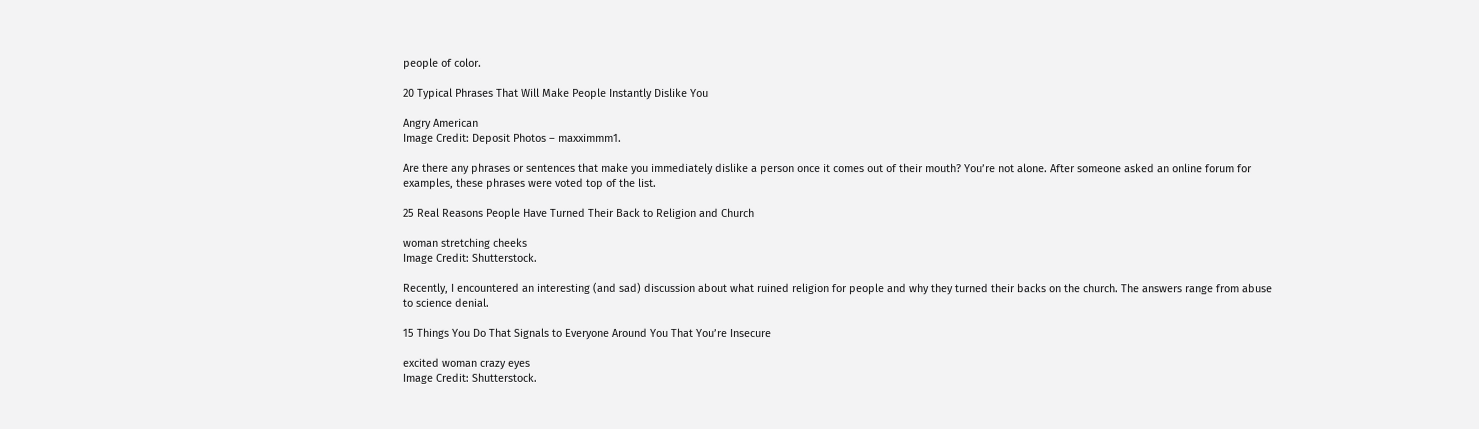people of color.

20 Typical Phrases That Will Make People Instantly Dislike You

Angry American
Image Credit: Deposit Photos – maxximmm1.

Are there any phrases or sentences that make you immediately dislike a person once it comes out of their mouth? You’re not alone. After someone asked an online forum for examples, these phrases were voted top of the list.

25 Real Reasons People Have Turned Their Back to Religion and Church

woman stretching cheeks
Image Credit: Shutterstock.

Recently, I encountered an interesting (and sad) discussion about what ruined religion for people and why they turned their backs on the church. The answers range from abuse to science denial.

15 Things You Do That Signals to Everyone Around You That You’re Insecure

excited woman crazy eyes
Image Credit: Shutterstock.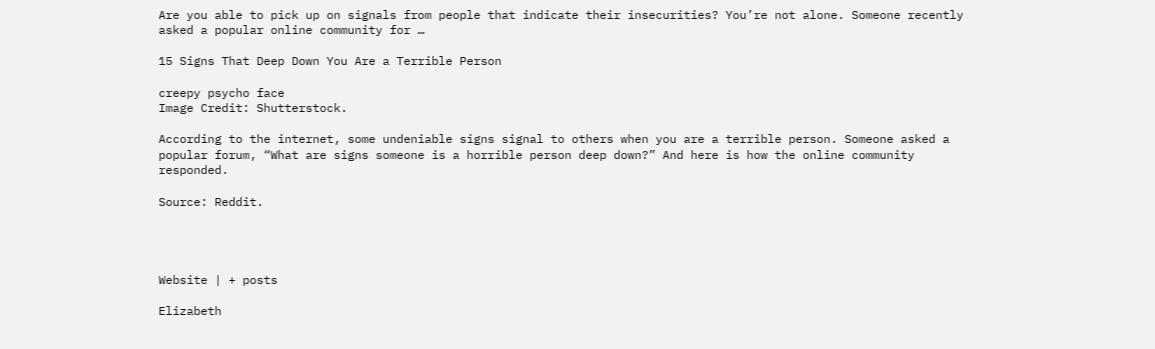Are you able to pick up on signals from people that indicate their insecurities? You’re not alone. Someone recently asked a popular online community for …

15 Signs That Deep Down You Are a Terrible Person

creepy psycho face
Image Credit: Shutterstock.

According to the internet, some undeniable signs signal to others when you are a terrible person. Someone asked a popular forum, “What are signs someone is a horrible person deep down?” And here is how the online community responded.

Source: Reddit.




Website | + posts

Elizabeth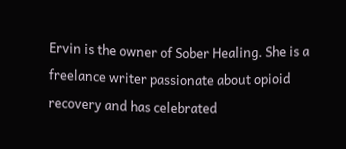Ervin is the owner of Sober Healing. She is a freelance writer passionate about opioid recovery and has celebrated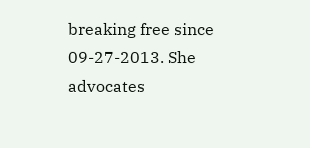breaking free since 09-27-2013. She advocates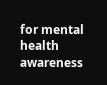for mental health awareness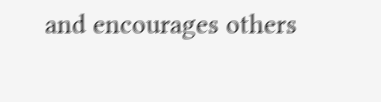and encourages others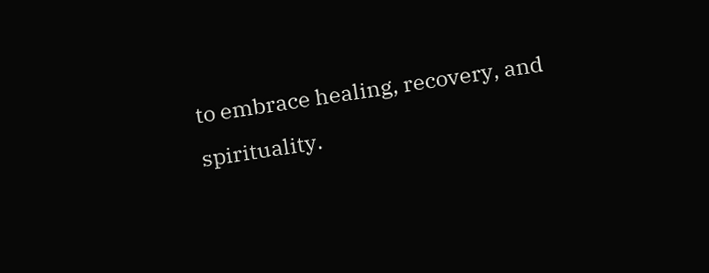to embrace healing, recovery, and spirituality.